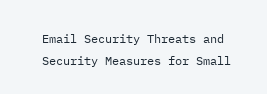Email Security Threats and Security Measures for Small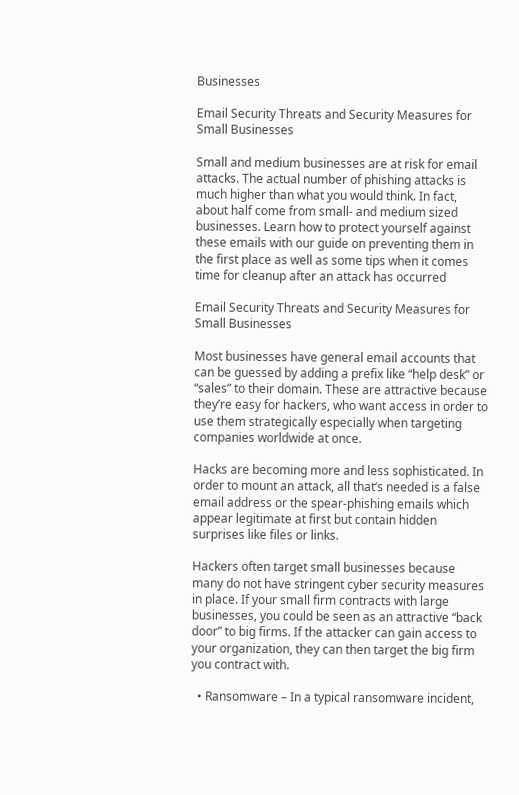Businesses

Email Security Threats and Security Measures for Small Businesses

Small and medium businesses are at risk for email attacks. The actual number of phishing attacks is much higher than what you would think. In fact, about half come from small- and medium sized businesses. Learn how to protect yourself against these emails with our guide on preventing them in the first place as well as some tips when it comes time for cleanup after an attack has occurred

Email Security Threats and Security Measures for Small Businesses

Most businesses have general email accounts that can be guessed by adding a prefix like “help desk” or “sales” to their domain. These are attractive because they’re easy for hackers, who want access in order to use them strategically especially when targeting companies worldwide at once.

Hacks are becoming more and less sophisticated. In order to mount an attack, all that’s needed is a false email address or the spear-phishing emails which appear legitimate at first but contain hidden surprises like files or links.

Hackers often target small businesses because many do not have stringent cyber security measures in place. If your small firm contracts with large businesses, you could be seen as an attractive “back door” to big firms. If the attacker can gain access to your organization, they can then target the big firm you contract with.

  • Ransomware – In a typical ransomware incident,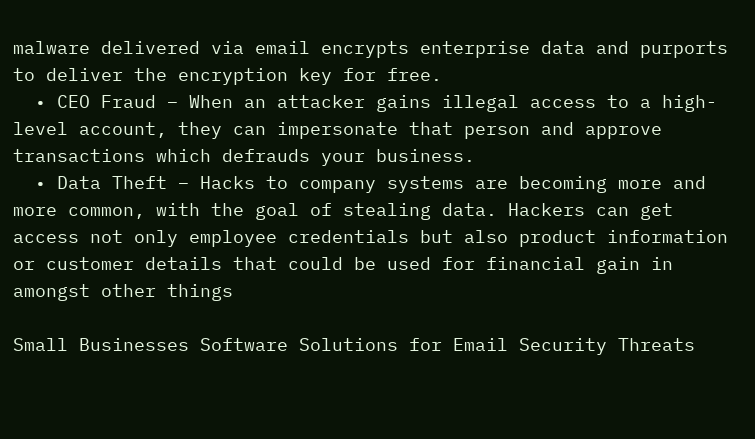malware delivered via email encrypts enterprise data and purports to deliver the encryption key for free.
  • CEO Fraud – When an attacker gains illegal access to a high-level account, they can impersonate that person and approve transactions which defrauds your business.
  • Data Theft – Hacks to company systems are becoming more and more common, with the goal of stealing data. Hackers can get access not only employee credentials but also product information or customer details that could be used for financial gain in amongst other things

Small Businesses Software Solutions for Email Security Threats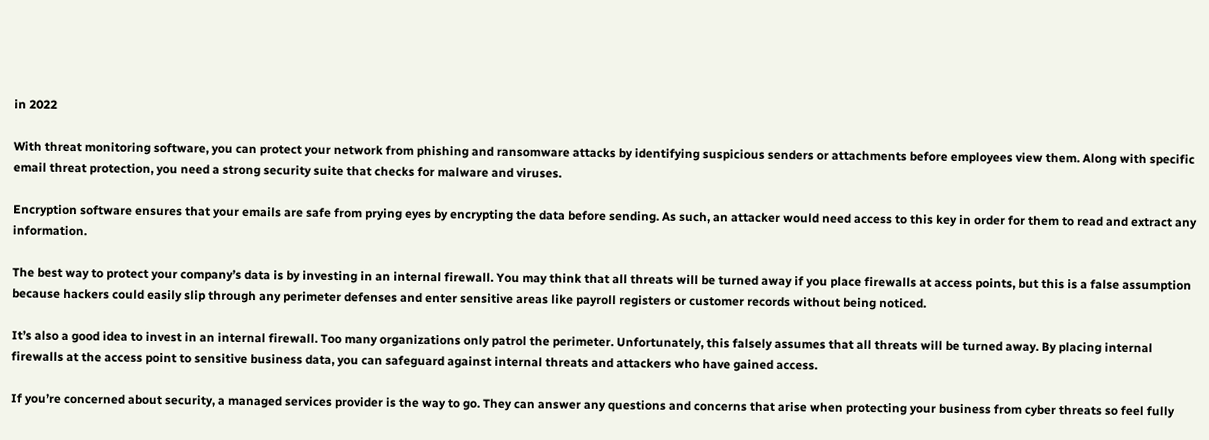in 2022

With threat monitoring software, you can protect your network from phishing and ransomware attacks by identifying suspicious senders or attachments before employees view them. Along with specific email threat protection, you need a strong security suite that checks for malware and viruses.

Encryption software ensures that your emails are safe from prying eyes by encrypting the data before sending. As such, an attacker would need access to this key in order for them to read and extract any information.

The best way to protect your company’s data is by investing in an internal firewall. You may think that all threats will be turned away if you place firewalls at access points, but this is a false assumption because hackers could easily slip through any perimeter defenses and enter sensitive areas like payroll registers or customer records without being noticed.

It’s also a good idea to invest in an internal firewall. Too many organizations only patrol the perimeter. Unfortunately, this falsely assumes that all threats will be turned away. By placing internal firewalls at the access point to sensitive business data, you can safeguard against internal threats and attackers who have gained access.

If you’re concerned about security, a managed services provider is the way to go. They can answer any questions and concerns that arise when protecting your business from cyber threats so feel fully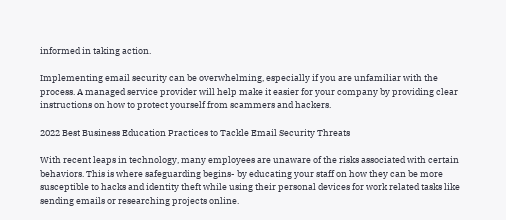informed in taking action.

Implementing email security can be overwhelming, especially if you are unfamiliar with the process. A managed service provider will help make it easier for your company by providing clear instructions on how to protect yourself from scammers and hackers.

2022 Best Business Education Practices to Tackle Email Security Threats

With recent leaps in technology, many employees are unaware of the risks associated with certain behaviors. This is where safeguarding begins- by educating your staff on how they can be more susceptible to hacks and identity theft while using their personal devices for work related tasks like sending emails or researching projects online.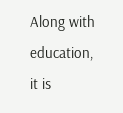Along with education, it is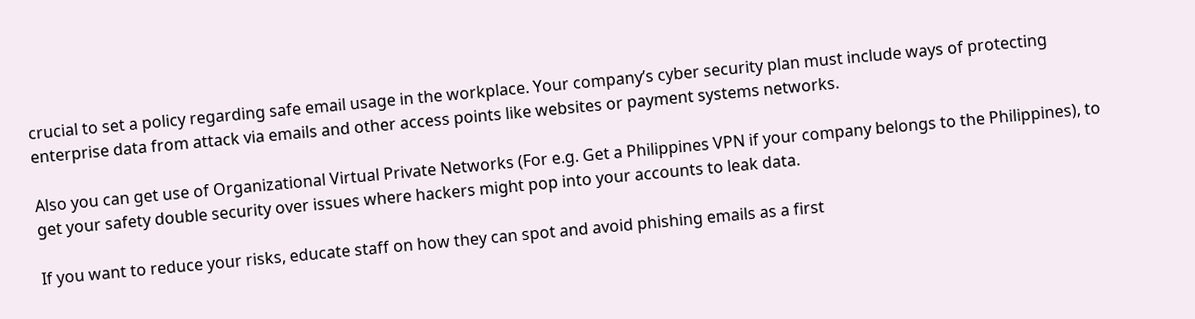crucial to set a policy regarding safe email usage in the workplace. Your company’s cyber security plan must include ways of protecting enterprise data from attack via emails and other access points like websites or payment systems networks.

Also you can get use of Organizational Virtual Private Networks (For e.g. Get a Philippines VPN if your company belongs to the Philippines), to get your safety double security over issues where hackers might pop into your accounts to leak data.

If you want to reduce your risks, educate staff on how they can spot and avoid phishing emails as a first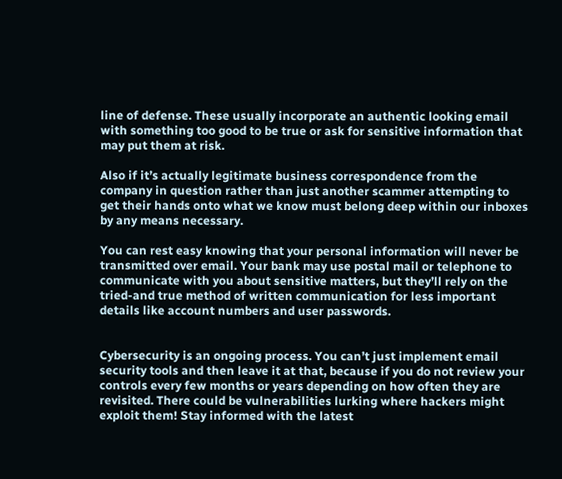line of defense. These usually incorporate an authentic looking email with something too good to be true or ask for sensitive information that may put them at risk.

Also if it’s actually legitimate business correspondence from the company in question rather than just another scammer attempting to get their hands onto what we know must belong deep within our inboxes by any means necessary.

You can rest easy knowing that your personal information will never be transmitted over email. Your bank may use postal mail or telephone to communicate with you about sensitive matters, but they’ll rely on the tried-and true method of written communication for less important details like account numbers and user passwords.


Cybersecurity is an ongoing process. You can’t just implement email security tools and then leave it at that, because if you do not review your controls every few months or years depending on how often they are revisited. There could be vulnerabilities lurking where hackers might exploit them! Stay informed with the latest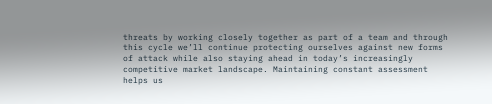threats by working closely together as part of a team and through this cycle we’ll continue protecting ourselves against new forms of attack while also staying ahead in today’s increasingly competitive market landscape. Maintaining constant assessment helps us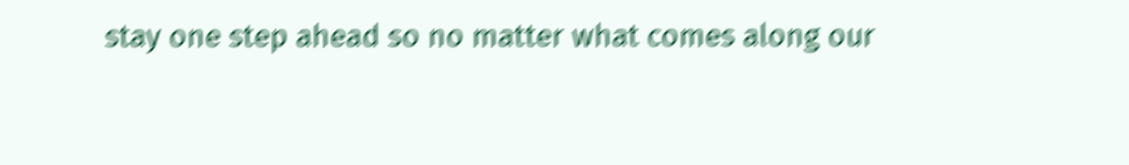stay one step ahead so no matter what comes along our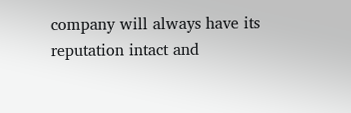company will always have its reputation intact and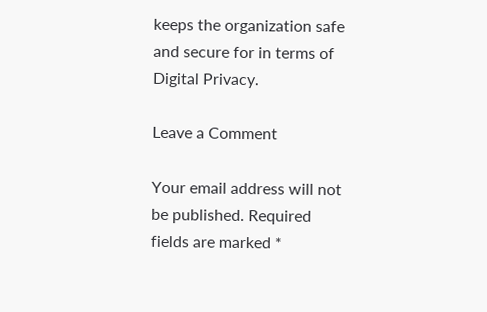keeps the organization safe and secure for in terms of Digital Privacy.

Leave a Comment

Your email address will not be published. Required fields are marked *